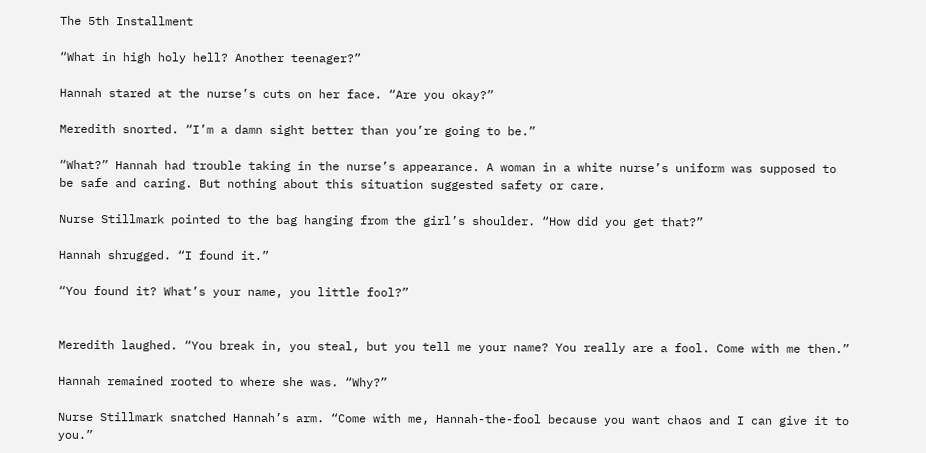The 5th Installment

“What in high holy hell? Another teenager?”

Hannah stared at the nurse’s cuts on her face. “Are you okay?”

Meredith snorted. “I’m a damn sight better than you’re going to be.”

“What?” Hannah had trouble taking in the nurse’s appearance. A woman in a white nurse’s uniform was supposed to be safe and caring. But nothing about this situation suggested safety or care.

Nurse Stillmark pointed to the bag hanging from the girl’s shoulder. “How did you get that?”

Hannah shrugged. “I found it.”

“You found it? What’s your name, you little fool?”


Meredith laughed. “You break in, you steal, but you tell me your name? You really are a fool. Come with me then.”

Hannah remained rooted to where she was. “Why?”

Nurse Stillmark snatched Hannah’s arm. “Come with me, Hannah-the-fool because you want chaos and I can give it to you.”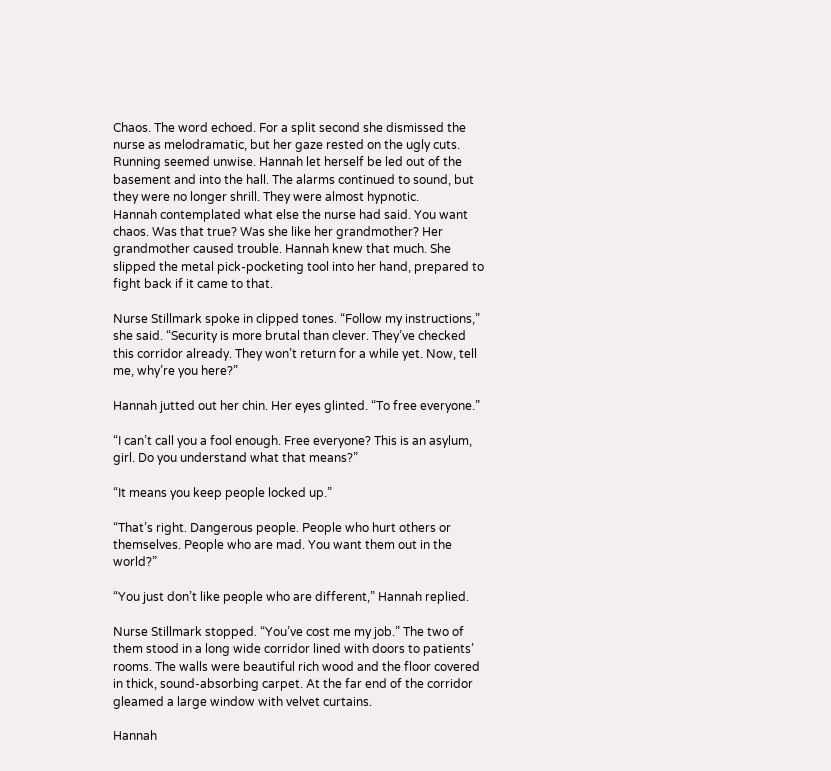Chaos. The word echoed. For a split second she dismissed the nurse as melodramatic, but her gaze rested on the ugly cuts. Running seemed unwise. Hannah let herself be led out of the basement and into the hall. The alarms continued to sound, but they were no longer shrill. They were almost hypnotic.
Hannah contemplated what else the nurse had said. You want chaos. Was that true? Was she like her grandmother? Her grandmother caused trouble. Hannah knew that much. She slipped the metal pick-pocketing tool into her hand, prepared to fight back if it came to that.

Nurse Stillmark spoke in clipped tones. “Follow my instructions,” she said. “Security is more brutal than clever. They’ve checked this corridor already. They won’t return for a while yet. Now, tell me, why’re you here?”

Hannah jutted out her chin. Her eyes glinted. “To free everyone.”

“I can’t call you a fool enough. Free everyone? This is an asylum, girl. Do you understand what that means?”

“It means you keep people locked up.”

“That’s right. Dangerous people. People who hurt others or themselves. People who are mad. You want them out in the world?”

“You just don’t like people who are different,” Hannah replied.

Nurse Stillmark stopped. “You’ve cost me my job.” The two of them stood in a long wide corridor lined with doors to patients’ rooms. The walls were beautiful rich wood and the floor covered in thick, sound-absorbing carpet. At the far end of the corridor gleamed a large window with velvet curtains.

Hannah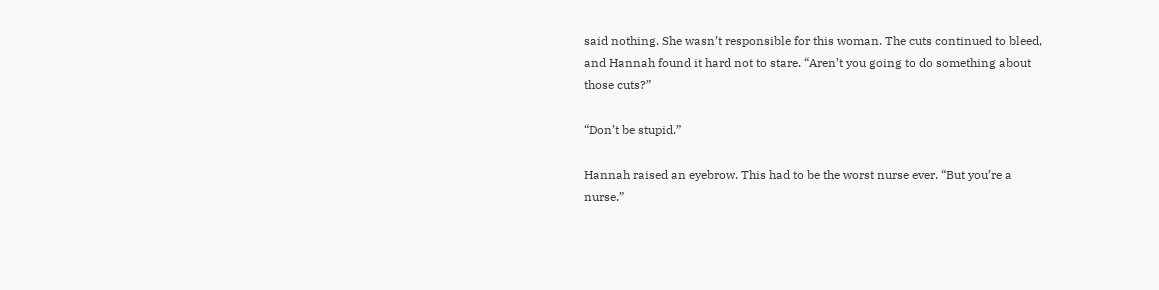said nothing. She wasn’t responsible for this woman. The cuts continued to bleed, and Hannah found it hard not to stare. “Aren’t you going to do something about those cuts?”

“Don’t be stupid.”

Hannah raised an eyebrow. This had to be the worst nurse ever. “But you’re a nurse.”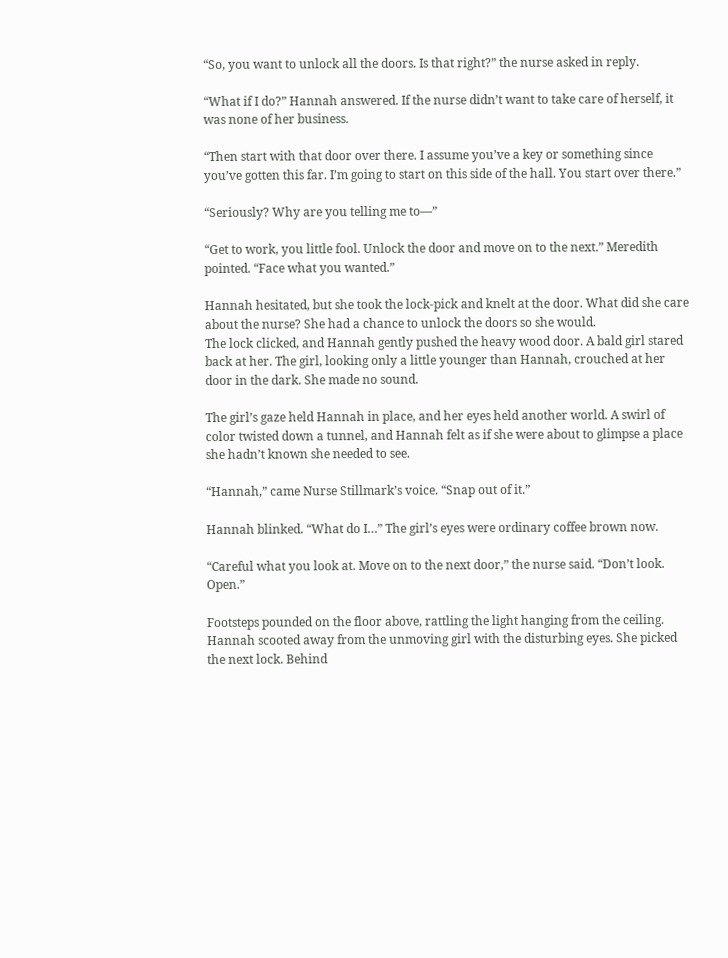“So, you want to unlock all the doors. Is that right?” the nurse asked in reply.

“What if I do?” Hannah answered. If the nurse didn’t want to take care of herself, it was none of her business.

“Then start with that door over there. I assume you’ve a key or something since you’ve gotten this far. I’m going to start on this side of the hall. You start over there.”

“Seriously? Why are you telling me to—”

“Get to work, you little fool. Unlock the door and move on to the next.” Meredith pointed. “Face what you wanted.”

Hannah hesitated, but she took the lock-pick and knelt at the door. What did she care about the nurse? She had a chance to unlock the doors so she would.
The lock clicked, and Hannah gently pushed the heavy wood door. A bald girl stared back at her. The girl, looking only a little younger than Hannah, crouched at her door in the dark. She made no sound.

The girl’s gaze held Hannah in place, and her eyes held another world. A swirl of color twisted down a tunnel, and Hannah felt as if she were about to glimpse a place she hadn’t known she needed to see.

“Hannah,” came Nurse Stillmark’s voice. “Snap out of it.”

Hannah blinked. “What do I…” The girl’s eyes were ordinary coffee brown now.

“Careful what you look at. Move on to the next door,” the nurse said. “Don’t look. Open.”

Footsteps pounded on the floor above, rattling the light hanging from the ceiling. Hannah scooted away from the unmoving girl with the disturbing eyes. She picked the next lock. Behind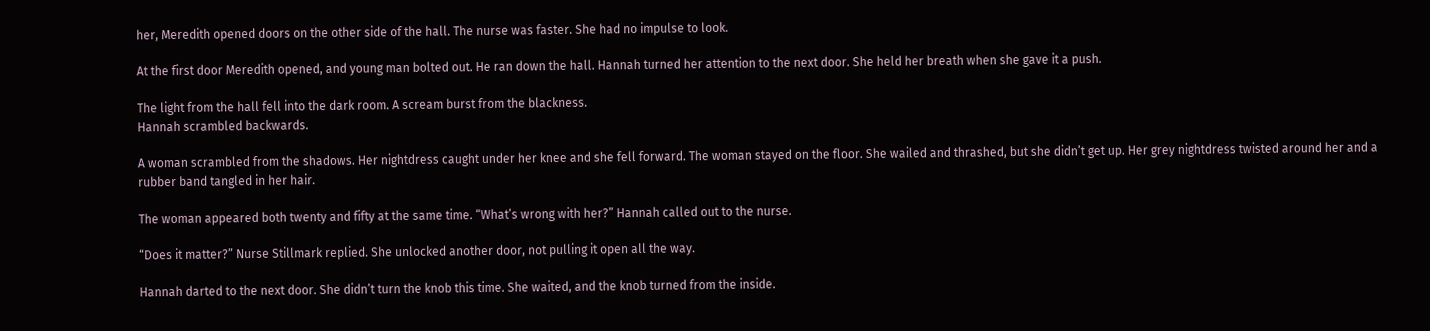her, Meredith opened doors on the other side of the hall. The nurse was faster. She had no impulse to look.

At the first door Meredith opened, and young man bolted out. He ran down the hall. Hannah turned her attention to the next door. She held her breath when she gave it a push.

The light from the hall fell into the dark room. A scream burst from the blackness.
Hannah scrambled backwards.

A woman scrambled from the shadows. Her nightdress caught under her knee and she fell forward. The woman stayed on the floor. She wailed and thrashed, but she didn’t get up. Her grey nightdress twisted around her and a rubber band tangled in her hair.

The woman appeared both twenty and fifty at the same time. “What’s wrong with her?” Hannah called out to the nurse.

“Does it matter?” Nurse Stillmark replied. She unlocked another door, not pulling it open all the way.

Hannah darted to the next door. She didn’t turn the knob this time. She waited, and the knob turned from the inside.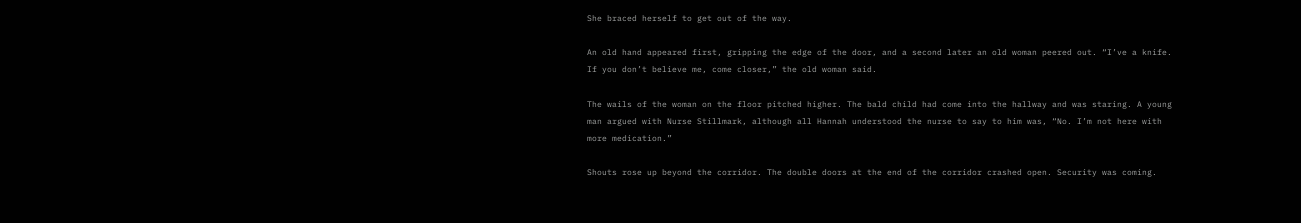She braced herself to get out of the way.

An old hand appeared first, gripping the edge of the door, and a second later an old woman peered out. “I’ve a knife. If you don’t believe me, come closer,” the old woman said.

The wails of the woman on the floor pitched higher. The bald child had come into the hallway and was staring. A young man argued with Nurse Stillmark, although all Hannah understood the nurse to say to him was, “No. I’m not here with more medication.”

Shouts rose up beyond the corridor. The double doors at the end of the corridor crashed open. Security was coming.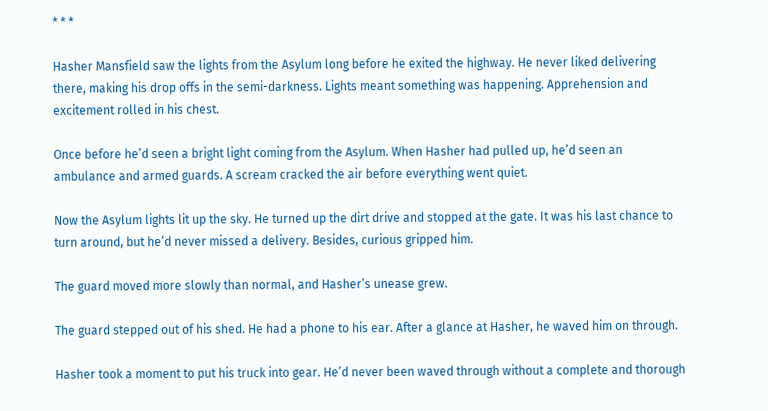* * *

Hasher Mansfield saw the lights from the Asylum long before he exited the highway. He never liked delivering there, making his drop offs in the semi-darkness. Lights meant something was happening. Apprehension and excitement rolled in his chest.

Once before he’d seen a bright light coming from the Asylum. When Hasher had pulled up, he’d seen an ambulance and armed guards. A scream cracked the air before everything went quiet.

Now the Asylum lights lit up the sky. He turned up the dirt drive and stopped at the gate. It was his last chance to turn around, but he’d never missed a delivery. Besides, curious gripped him.

The guard moved more slowly than normal, and Hasher’s unease grew.

The guard stepped out of his shed. He had a phone to his ear. After a glance at Hasher, he waved him on through.

Hasher took a moment to put his truck into gear. He’d never been waved through without a complete and thorough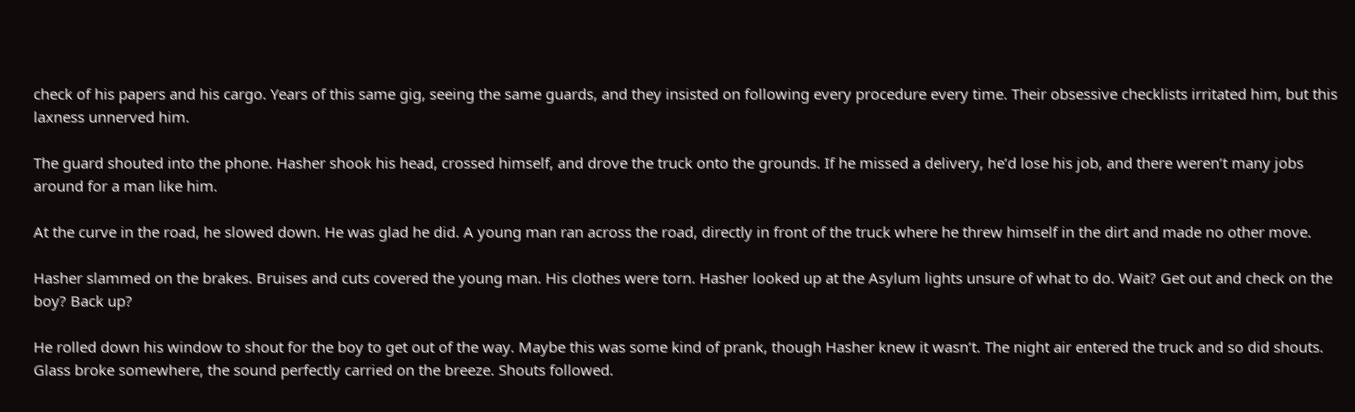check of his papers and his cargo. Years of this same gig, seeing the same guards, and they insisted on following every procedure every time. Their obsessive checklists irritated him, but this laxness unnerved him.

The guard shouted into the phone. Hasher shook his head, crossed himself, and drove the truck onto the grounds. If he missed a delivery, he’d lose his job, and there weren’t many jobs around for a man like him.

At the curve in the road, he slowed down. He was glad he did. A young man ran across the road, directly in front of the truck where he threw himself in the dirt and made no other move.

Hasher slammed on the brakes. Bruises and cuts covered the young man. His clothes were torn. Hasher looked up at the Asylum lights unsure of what to do. Wait? Get out and check on the boy? Back up?

He rolled down his window to shout for the boy to get out of the way. Maybe this was some kind of prank, though Hasher knew it wasn’t. The night air entered the truck and so did shouts. Glass broke somewhere, the sound perfectly carried on the breeze. Shouts followed.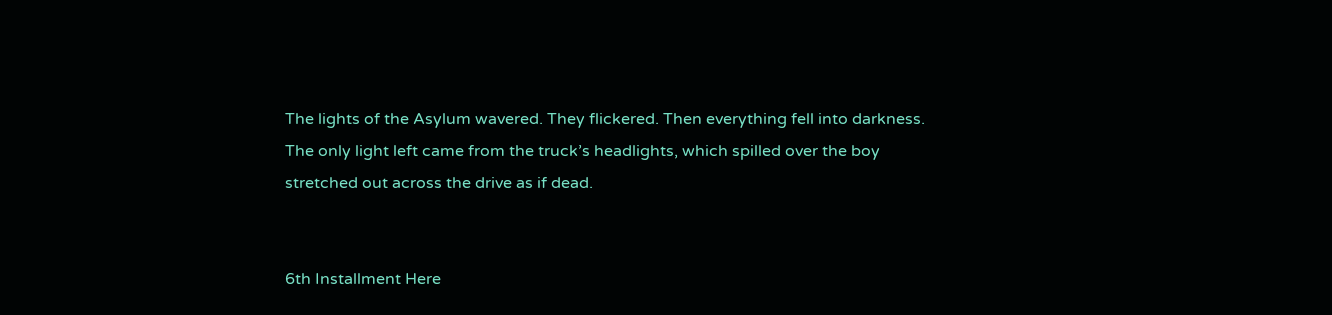The lights of the Asylum wavered. They flickered. Then everything fell into darkness. The only light left came from the truck’s headlights, which spilled over the boy stretched out across the drive as if dead.


6th Installment Here